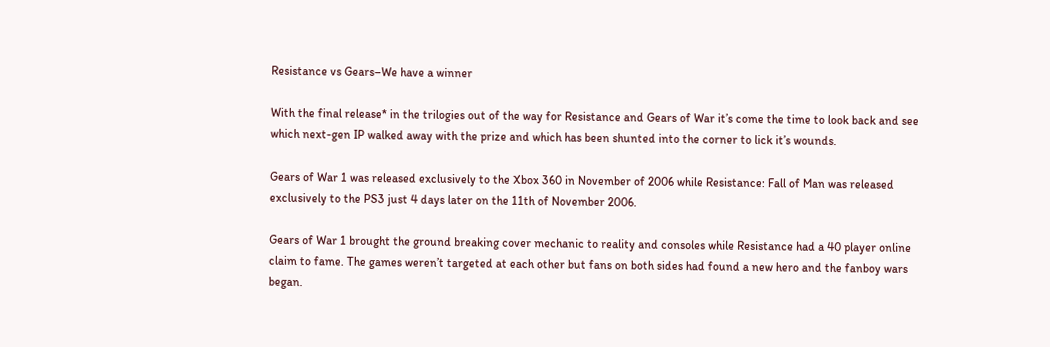Resistance vs Gears–We have a winner

With the final release* in the trilogies out of the way for Resistance and Gears of War it’s come the time to look back and see which next-gen IP walked away with the prize and which has been shunted into the corner to lick it’s wounds.

Gears of War 1 was released exclusively to the Xbox 360 in November of 2006 while Resistance: Fall of Man was released exclusively to the PS3 just 4 days later on the 11th of November 2006.

Gears of War 1 brought the ground breaking cover mechanic to reality and consoles while Resistance had a 40 player online claim to fame. The games weren’t targeted at each other but fans on both sides had found a new hero and the fanboy wars began.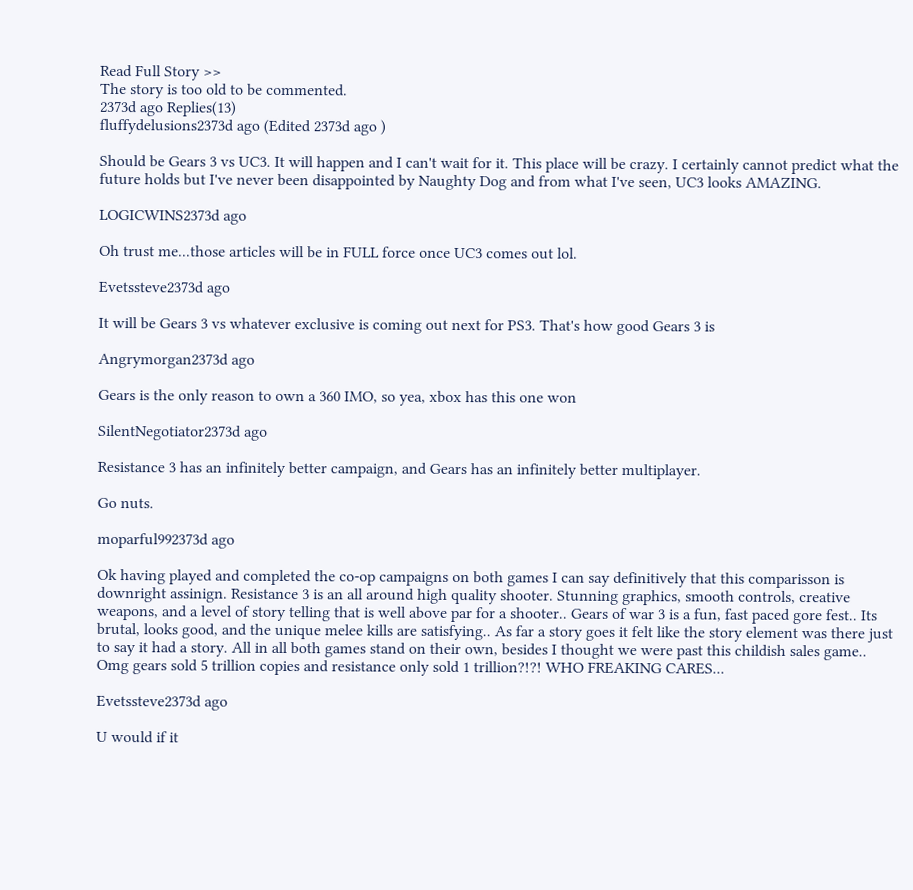Read Full Story >>
The story is too old to be commented.
2373d ago Replies(13)
fluffydelusions2373d ago (Edited 2373d ago )

Should be Gears 3 vs UC3. It will happen and I can't wait for it. This place will be crazy. I certainly cannot predict what the future holds but I've never been disappointed by Naughty Dog and from what I've seen, UC3 looks AMAZING.

LOGICWINS2373d ago

Oh trust me...those articles will be in FULL force once UC3 comes out lol.

Evetssteve2373d ago

It will be Gears 3 vs whatever exclusive is coming out next for PS3. That's how good Gears 3 is

Angrymorgan2373d ago

Gears is the only reason to own a 360 IMO, so yea, xbox has this one won

SilentNegotiator2373d ago

Resistance 3 has an infinitely better campaign, and Gears has an infinitely better multiplayer.

Go nuts.

moparful992373d ago

Ok having played and completed the co-op campaigns on both games I can say definitively that this comparisson is downright assinign. Resistance 3 is an all around high quality shooter. Stunning graphics, smooth controls, creative weapons, and a level of story telling that is well above par for a shooter.. Gears of war 3 is a fun, fast paced gore fest.. Its brutal, looks good, and the unique melee kills are satisfying.. As far a story goes it felt like the story element was there just to say it had a story. All in all both games stand on their own, besides I thought we were past this childish sales game.. Omg gears sold 5 trillion copies and resistance only sold 1 trillion?!?! WHO FREAKING CARES...

Evetssteve2373d ago

U would if it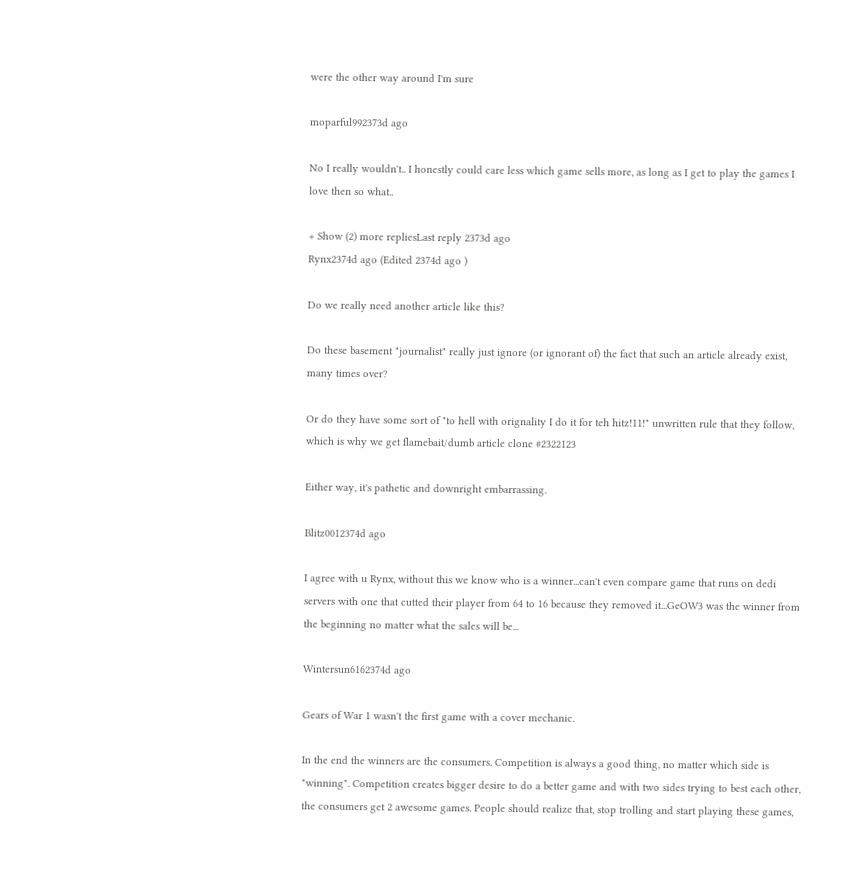were the other way around I'm sure

moparful992373d ago

No I really wouldn't.. I honestly could care less which game sells more, as long as I get to play the games I love then so what..

+ Show (2) more repliesLast reply 2373d ago
Rynx2374d ago (Edited 2374d ago )

Do we really need another article like this?

Do these basement "journalist" really just ignore (or ignorant of) the fact that such an article already exist, many times over?

Or do they have some sort of "to hell with orignality I do it for teh hitz!11!" unwritten rule that they follow, which is why we get flamebait/dumb article clone #2322123

Either way, it's pathetic and downright embarrassing.

Blitz0012374d ago

I agree with u Rynx, without this we know who is a winner...can't even compare game that runs on dedi servers with one that cutted their player from 64 to 16 because they removed it...GeOW3 was the winner from the beginning no matter what the sales will be...

Wintersun6162374d ago

Gears of War 1 wasn't the first game with a cover mechanic.

In the end the winners are the consumers. Competition is always a good thing, no matter which side is "winning". Competition creates bigger desire to do a better game and with two sides trying to best each other, the consumers get 2 awesome games. People should realize that, stop trolling and start playing these games,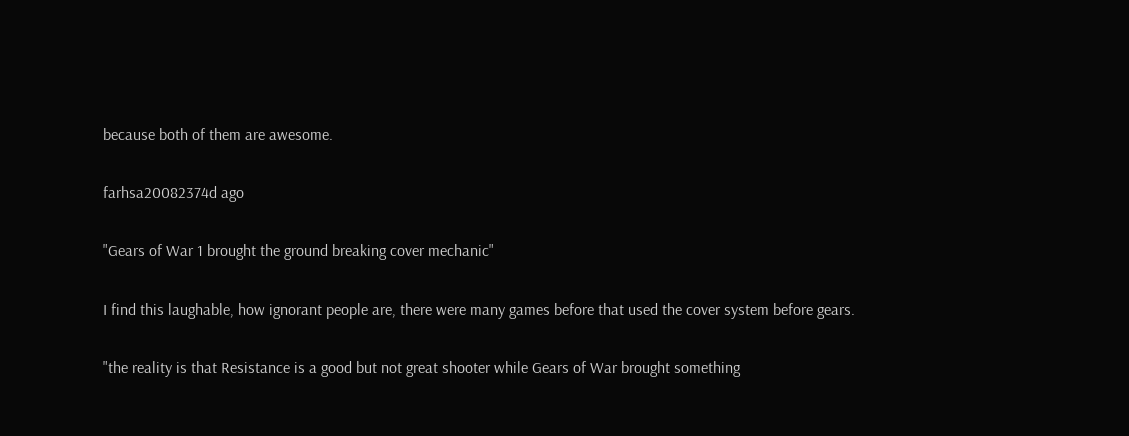because both of them are awesome.

farhsa20082374d ago

"Gears of War 1 brought the ground breaking cover mechanic"

I find this laughable, how ignorant people are, there were many games before that used the cover system before gears.

"the reality is that Resistance is a good but not great shooter while Gears of War brought something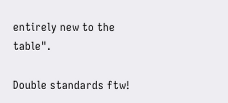entirely new to the table".

Double standards ftw!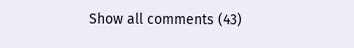Show all comments (43)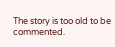The story is too old to be commented.